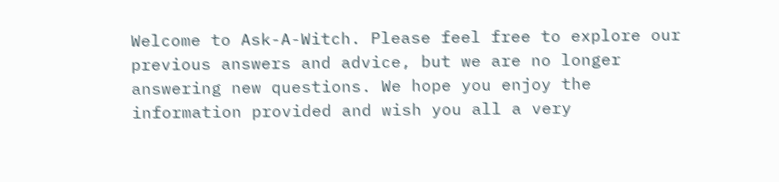Welcome to Ask-A-Witch. Please feel free to explore our previous answers and advice, but we are no longer answering new questions. We hope you enjoy the information provided and wish you all a very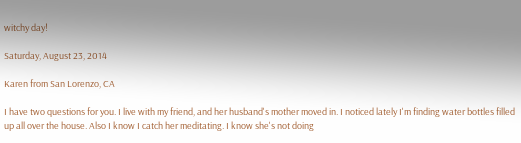witchy day!

Saturday, August 23, 2014

Karen from San Lorenzo, CA

I have two questions for you. I live with my friend, and her husband's mother moved in. I noticed lately I'm finding water bottles filled up all over the house. Also I know I catch her meditating. I know she's not doing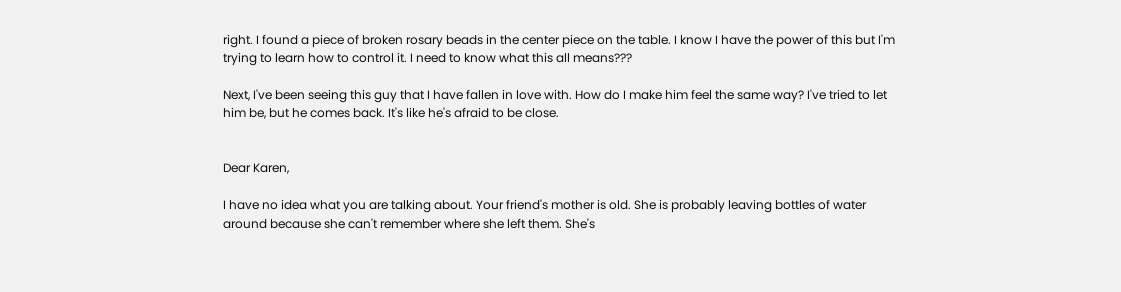right. I found a piece of broken rosary beads in the center piece on the table. I know I have the power of this but I'm trying to learn how to control it. I need to know what this all means???

Next, I've been seeing this guy that I have fallen in love with. How do I make him feel the same way? I've tried to let him be, but he comes back. It's like he's afraid to be close.


Dear Karen,

I have no idea what you are talking about. Your friend's mother is old. She is probably leaving bottles of water around because she can't remember where she left them. She's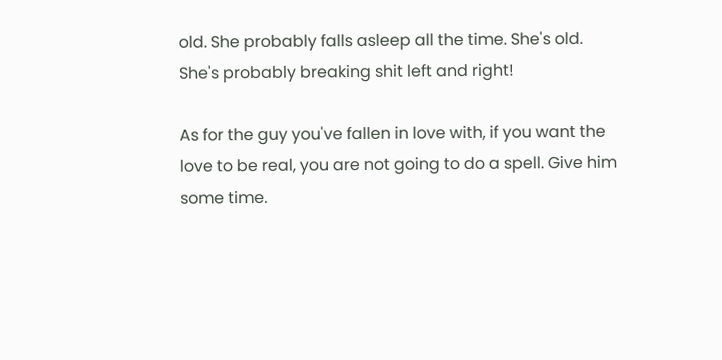old. She probably falls asleep all the time. She's old. She's probably breaking shit left and right!

As for the guy you've fallen in love with, if you want the love to be real, you are not going to do a spell. Give him some time.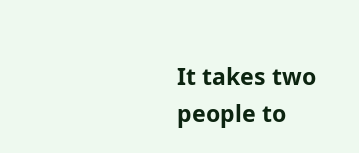It takes two people to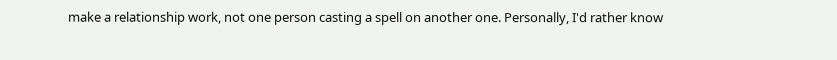make a relationship work, not one person casting a spell on another one. Personally, I'd rather know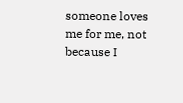someone loves me for me, not because I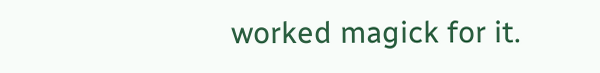worked magick for it.